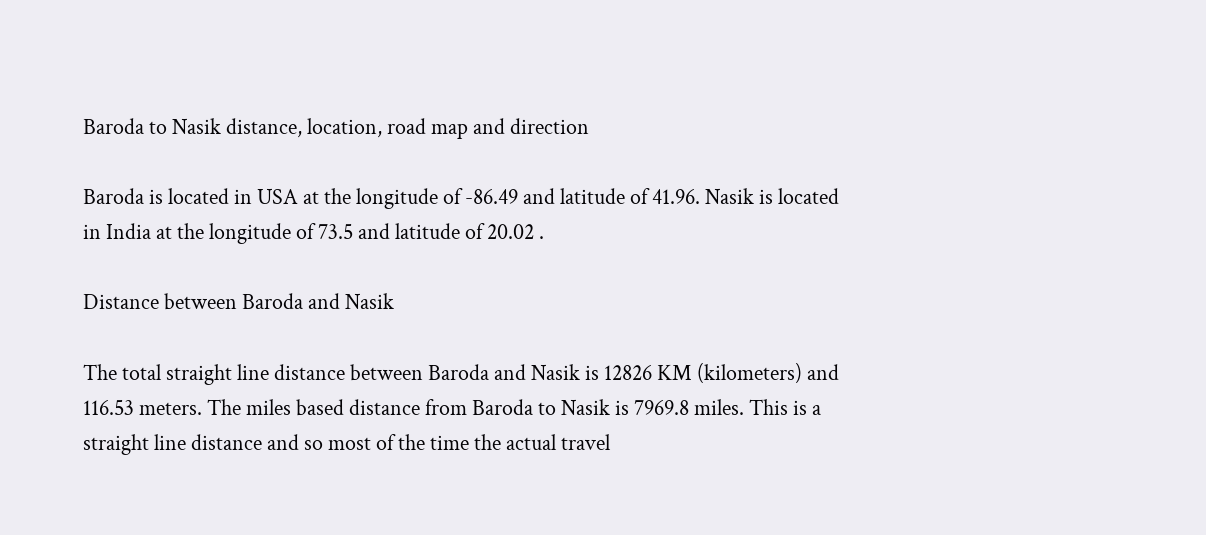Baroda to Nasik distance, location, road map and direction

Baroda is located in USA at the longitude of -86.49 and latitude of 41.96. Nasik is located in India at the longitude of 73.5 and latitude of 20.02 .

Distance between Baroda and Nasik

The total straight line distance between Baroda and Nasik is 12826 KM (kilometers) and 116.53 meters. The miles based distance from Baroda to Nasik is 7969.8 miles. This is a straight line distance and so most of the time the actual travel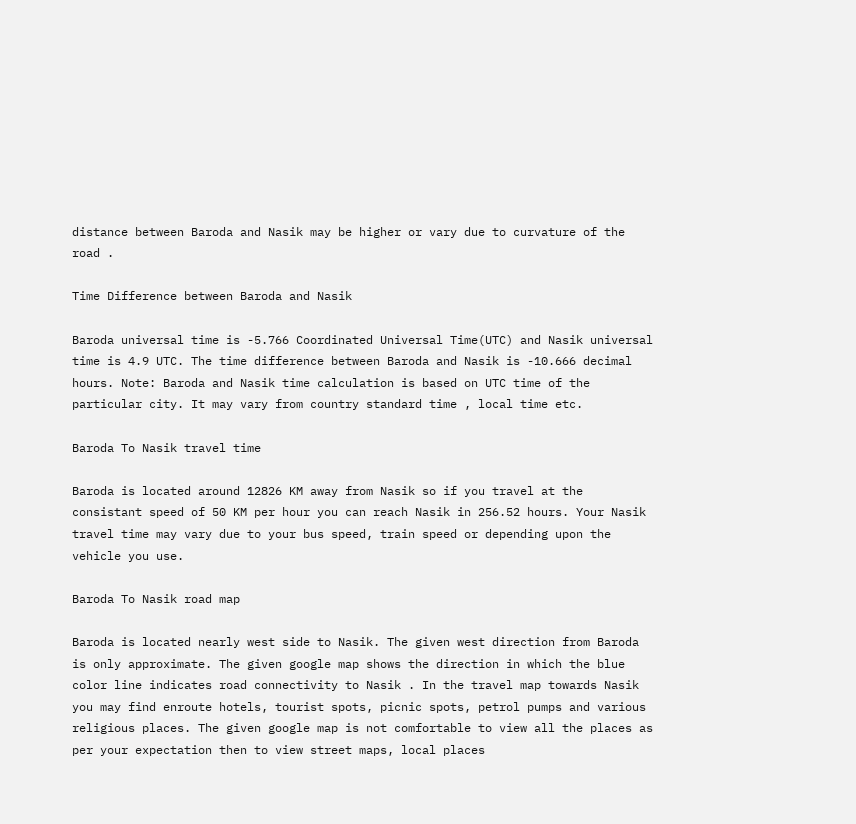distance between Baroda and Nasik may be higher or vary due to curvature of the road .

Time Difference between Baroda and Nasik

Baroda universal time is -5.766 Coordinated Universal Time(UTC) and Nasik universal time is 4.9 UTC. The time difference between Baroda and Nasik is -10.666 decimal hours. Note: Baroda and Nasik time calculation is based on UTC time of the particular city. It may vary from country standard time , local time etc.

Baroda To Nasik travel time

Baroda is located around 12826 KM away from Nasik so if you travel at the consistant speed of 50 KM per hour you can reach Nasik in 256.52 hours. Your Nasik travel time may vary due to your bus speed, train speed or depending upon the vehicle you use.

Baroda To Nasik road map

Baroda is located nearly west side to Nasik. The given west direction from Baroda is only approximate. The given google map shows the direction in which the blue color line indicates road connectivity to Nasik . In the travel map towards Nasik you may find enroute hotels, tourist spots, picnic spots, petrol pumps and various religious places. The given google map is not comfortable to view all the places as per your expectation then to view street maps, local places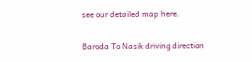see our detailed map here.

Baroda To Nasik driving direction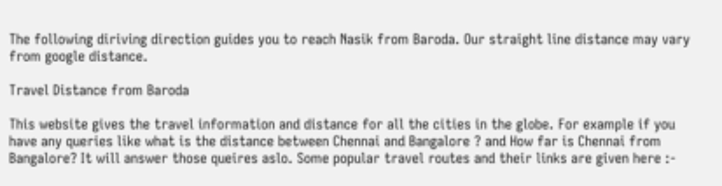The following diriving direction guides you to reach Nasik from Baroda. Our straight line distance may vary from google distance.

Travel Distance from Baroda

This website gives the travel information and distance for all the cities in the globe. For example if you have any queries like what is the distance between Chennai and Bangalore ? and How far is Chennai from Bangalore? It will answer those queires aslo. Some popular travel routes and their links are given here :-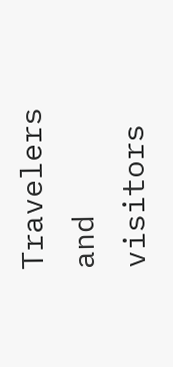Travelers and visitors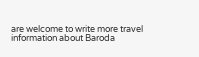are welcome to write more travel information about Baroda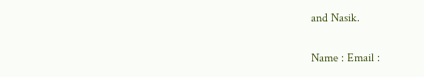and Nasik.

Name : Email :